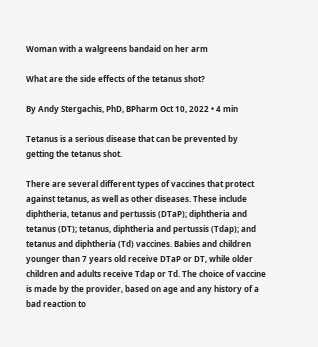Woman with a walgreens bandaid on her arm

What are the side effects of the tetanus shot?

By Andy Stergachis, PhD, BPharm Oct 10, 2022 • 4 min

Tetanus is a serious disease that can be prevented by getting the tetanus shot.

There are several different types of vaccines that protect against tetanus, as well as other diseases. These include diphtheria, tetanus and pertussis (DTaP); diphtheria and tetanus (DT); tetanus, diphtheria and pertussis (Tdap); and tetanus and diphtheria (Td) vaccines. Babies and children younger than 7 years old receive DTaP or DT, while older children and adults receive Tdap or Td. The choice of vaccine is made by the provider, based on age and any history of a bad reaction to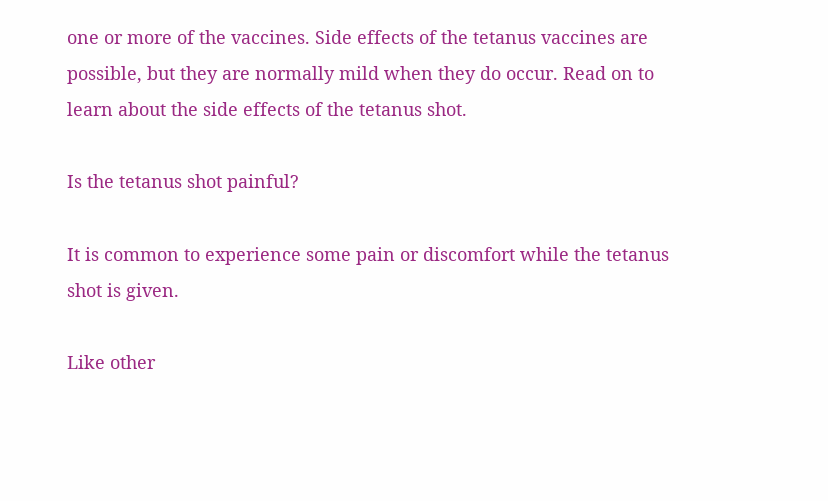one or more of the vaccines. Side effects of the tetanus vaccines are possible, but they are normally mild when they do occur. Read on to learn about the side effects of the tetanus shot.

Is the tetanus shot painful?

It is common to experience some pain or discomfort while the tetanus shot is given.

Like other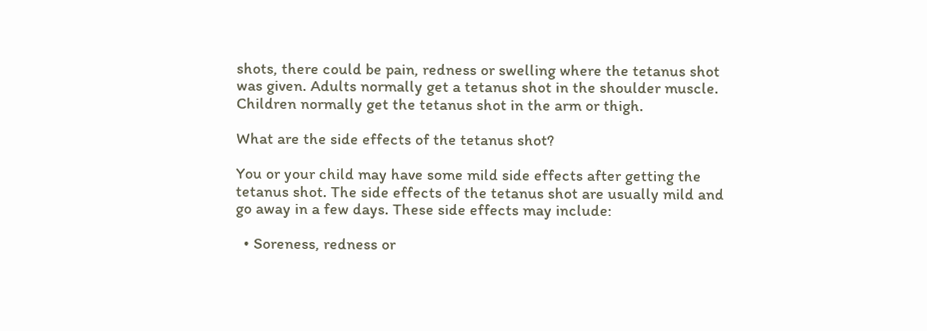shots, there could be pain, redness or swelling where the tetanus shot was given. Adults normally get a tetanus shot in the shoulder muscle. Children normally get the tetanus shot in the arm or thigh.

What are the side effects of the tetanus shot?

You or your child may have some mild side effects after getting the tetanus shot. The side effects of the tetanus shot are usually mild and go away in a few days. These side effects may include:

  • Soreness, redness or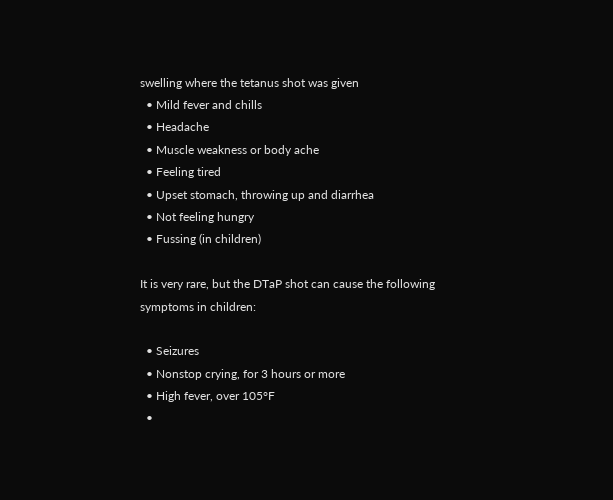swelling where the tetanus shot was given
  • Mild fever and chills
  • Headache
  • Muscle weakness or body ache
  • Feeling tired
  • Upset stomach, throwing up and diarrhea
  • Not feeling hungry
  • Fussing (in children)

It is very rare, but the DTaP shot can cause the following symptoms in children:

  • Seizures
  • Nonstop crying, for 3 hours or more
  • High fever, over 105°F
  •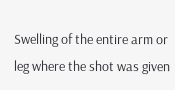Swelling of the entire arm or leg where the shot was given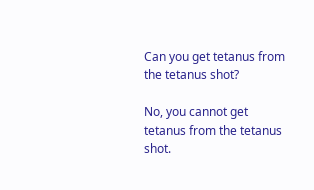Can you get tetanus from the tetanus shot?

No, you cannot get tetanus from the tetanus shot.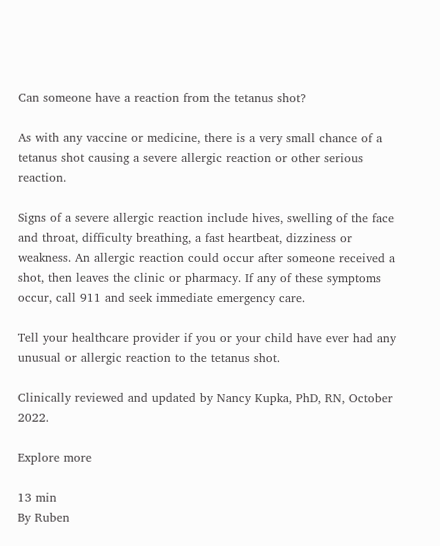Can someone have a reaction from the tetanus shot?

As with any vaccine or medicine, there is a very small chance of a tetanus shot causing a severe allergic reaction or other serious reaction.

Signs of a severe allergic reaction include hives, swelling of the face and throat, difficulty breathing, a fast heartbeat, dizziness or weakness. An allergic reaction could occur after someone received a shot, then leaves the clinic or pharmacy. If any of these symptoms occur, call 911 and seek immediate emergency care.

Tell your healthcare provider if you or your child have ever had any unusual or allergic reaction to the tetanus shot.

Clinically reviewed and updated by Nancy Kupka, PhD, RN, October 2022.

Explore more

13 min
By Ruben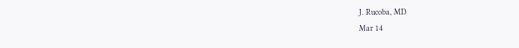J. Rucoba, MD
Mar 14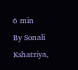6 min
By Sonali Kshatriya,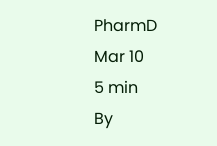PharmD
Mar 10
5 min
By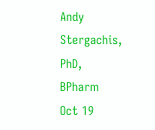Andy Stergachis, PhD, BPharm
Oct 19